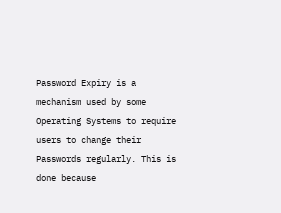Password Expiry is a mechanism used by some Operating Systems to require users to change their Passwords regularly. This is done because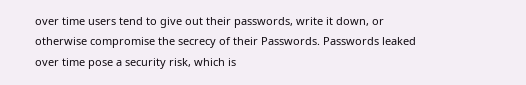over time users tend to give out their passwords, write it down, or otherwise compromise the secrecy of their Passwords. Passwords leaked over time pose a security risk, which is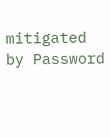mitigated by Password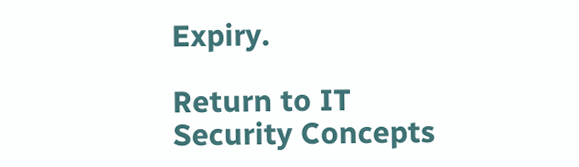Expiry.

Return to IT Security Concepts